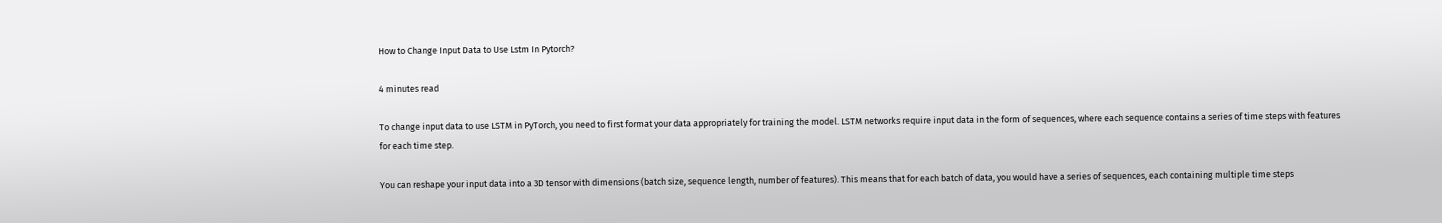How to Change Input Data to Use Lstm In Pytorch?

4 minutes read

To change input data to use LSTM in PyTorch, you need to first format your data appropriately for training the model. LSTM networks require input data in the form of sequences, where each sequence contains a series of time steps with features for each time step.

You can reshape your input data into a 3D tensor with dimensions (batch size, sequence length, number of features). This means that for each batch of data, you would have a series of sequences, each containing multiple time steps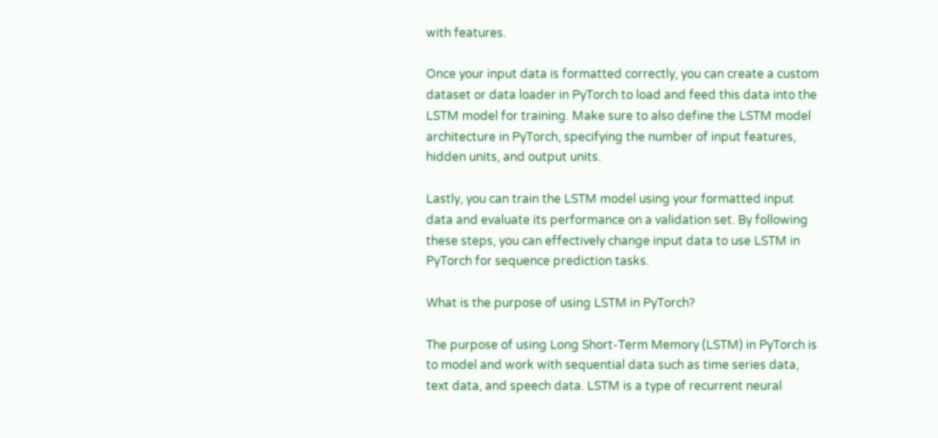with features.

Once your input data is formatted correctly, you can create a custom dataset or data loader in PyTorch to load and feed this data into the LSTM model for training. Make sure to also define the LSTM model architecture in PyTorch, specifying the number of input features, hidden units, and output units.

Lastly, you can train the LSTM model using your formatted input data and evaluate its performance on a validation set. By following these steps, you can effectively change input data to use LSTM in PyTorch for sequence prediction tasks.

What is the purpose of using LSTM in PyTorch?

The purpose of using Long Short-Term Memory (LSTM) in PyTorch is to model and work with sequential data such as time series data, text data, and speech data. LSTM is a type of recurrent neural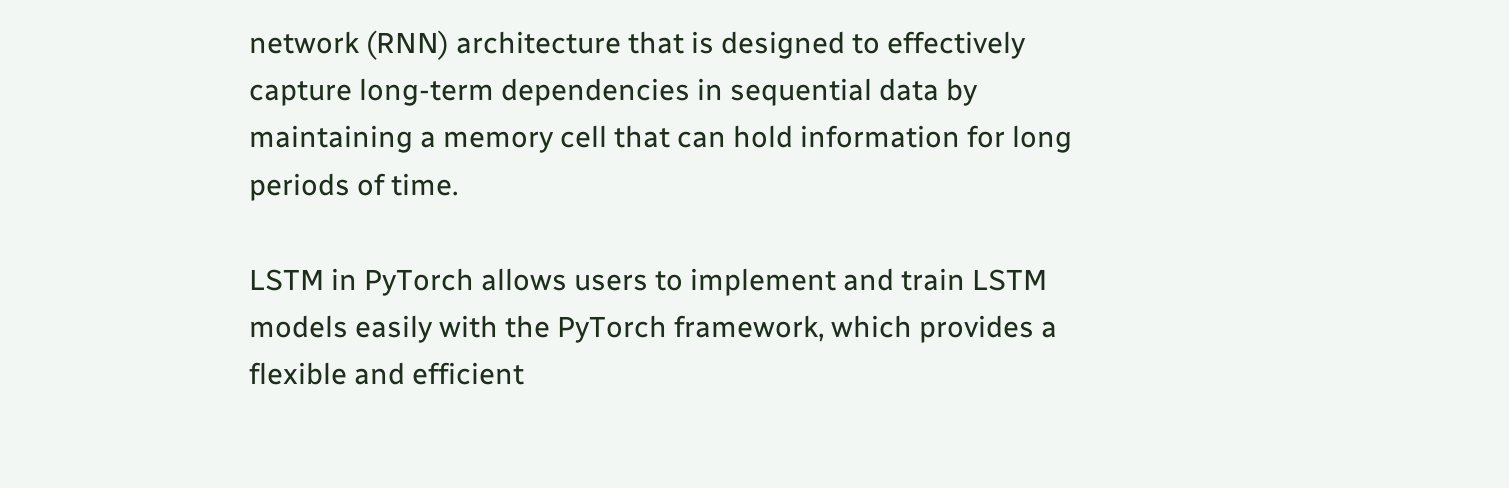network (RNN) architecture that is designed to effectively capture long-term dependencies in sequential data by maintaining a memory cell that can hold information for long periods of time.

LSTM in PyTorch allows users to implement and train LSTM models easily with the PyTorch framework, which provides a flexible and efficient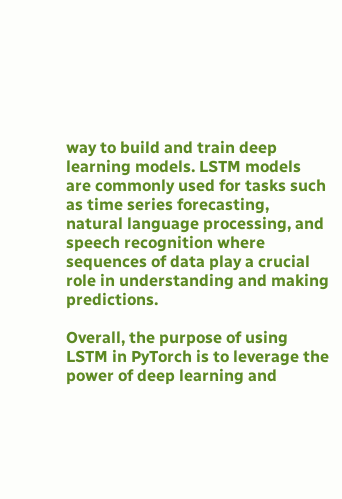way to build and train deep learning models. LSTM models are commonly used for tasks such as time series forecasting, natural language processing, and speech recognition where sequences of data play a crucial role in understanding and making predictions.

Overall, the purpose of using LSTM in PyTorch is to leverage the power of deep learning and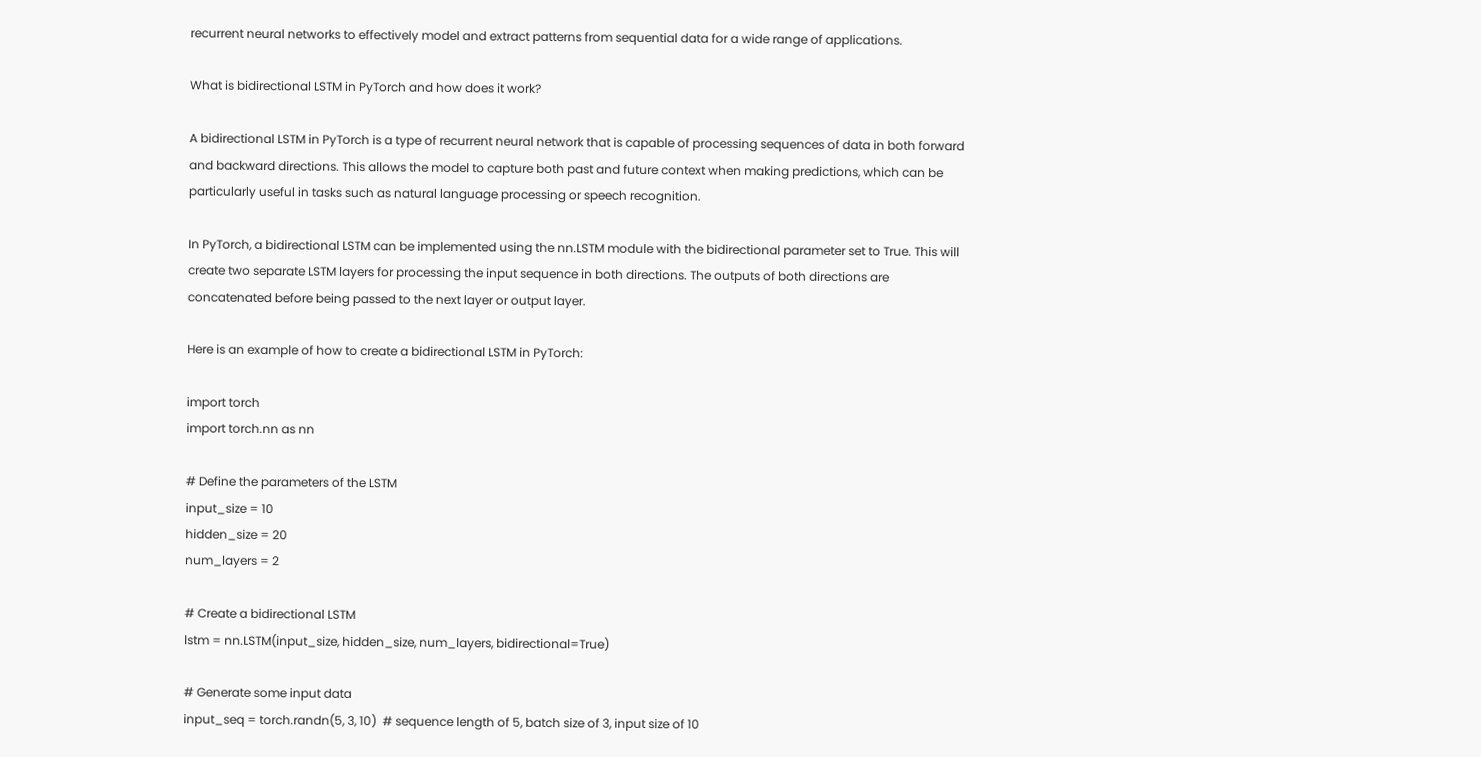recurrent neural networks to effectively model and extract patterns from sequential data for a wide range of applications.

What is bidirectional LSTM in PyTorch and how does it work?

A bidirectional LSTM in PyTorch is a type of recurrent neural network that is capable of processing sequences of data in both forward and backward directions. This allows the model to capture both past and future context when making predictions, which can be particularly useful in tasks such as natural language processing or speech recognition.

In PyTorch, a bidirectional LSTM can be implemented using the nn.LSTM module with the bidirectional parameter set to True. This will create two separate LSTM layers for processing the input sequence in both directions. The outputs of both directions are concatenated before being passed to the next layer or output layer.

Here is an example of how to create a bidirectional LSTM in PyTorch:

import torch
import torch.nn as nn

# Define the parameters of the LSTM
input_size = 10
hidden_size = 20
num_layers = 2

# Create a bidirectional LSTM
lstm = nn.LSTM(input_size, hidden_size, num_layers, bidirectional=True)

# Generate some input data
input_seq = torch.randn(5, 3, 10)  # sequence length of 5, batch size of 3, input size of 10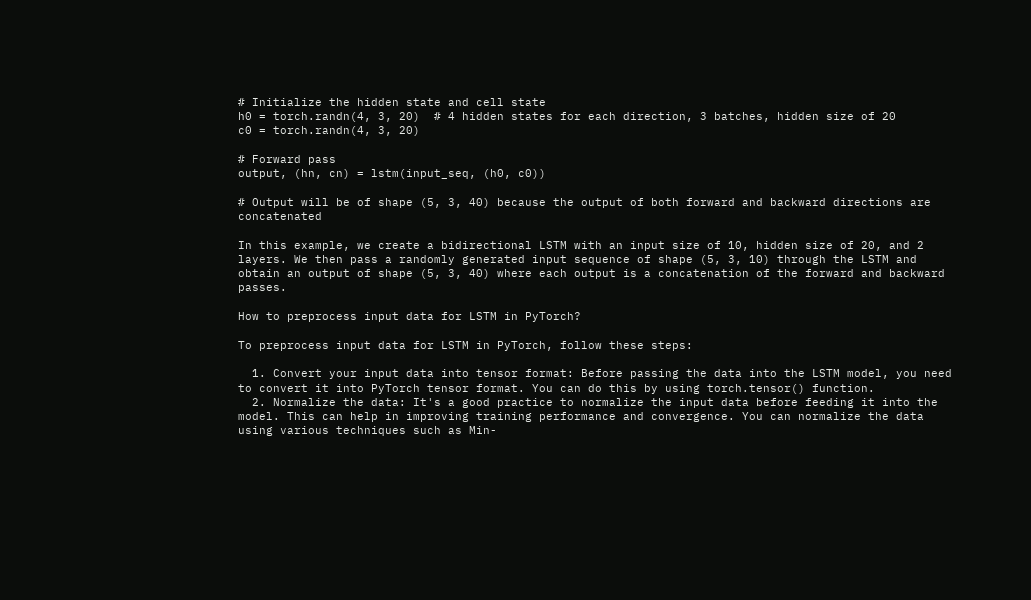# Initialize the hidden state and cell state
h0 = torch.randn(4, 3, 20)  # 4 hidden states for each direction, 3 batches, hidden size of 20
c0 = torch.randn(4, 3, 20)

# Forward pass
output, (hn, cn) = lstm(input_seq, (h0, c0))

# Output will be of shape (5, 3, 40) because the output of both forward and backward directions are concatenated

In this example, we create a bidirectional LSTM with an input size of 10, hidden size of 20, and 2 layers. We then pass a randomly generated input sequence of shape (5, 3, 10) through the LSTM and obtain an output of shape (5, 3, 40) where each output is a concatenation of the forward and backward passes.

How to preprocess input data for LSTM in PyTorch?

To preprocess input data for LSTM in PyTorch, follow these steps:

  1. Convert your input data into tensor format: Before passing the data into the LSTM model, you need to convert it into PyTorch tensor format. You can do this by using torch.tensor() function.
  2. Normalize the data: It's a good practice to normalize the input data before feeding it into the model. This can help in improving training performance and convergence. You can normalize the data using various techniques such as Min-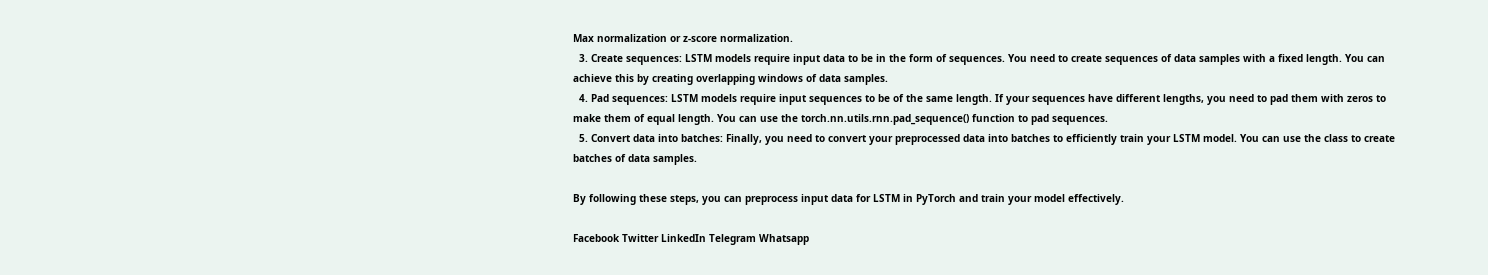Max normalization or z-score normalization.
  3. Create sequences: LSTM models require input data to be in the form of sequences. You need to create sequences of data samples with a fixed length. You can achieve this by creating overlapping windows of data samples.
  4. Pad sequences: LSTM models require input sequences to be of the same length. If your sequences have different lengths, you need to pad them with zeros to make them of equal length. You can use the torch.nn.utils.rnn.pad_sequence() function to pad sequences.
  5. Convert data into batches: Finally, you need to convert your preprocessed data into batches to efficiently train your LSTM model. You can use the class to create batches of data samples.

By following these steps, you can preprocess input data for LSTM in PyTorch and train your model effectively.

Facebook Twitter LinkedIn Telegram Whatsapp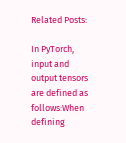Related Posts:

In PyTorch, input and output tensors are defined as follows:When defining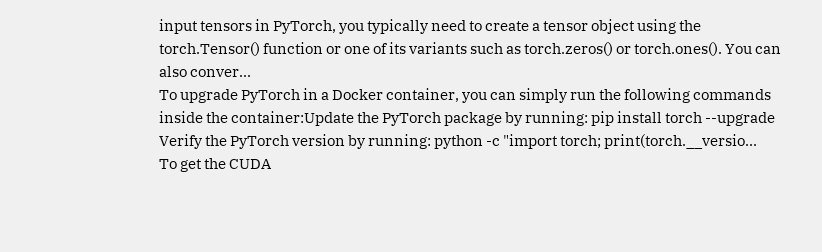input tensors in PyTorch, you typically need to create a tensor object using the torch.Tensor() function or one of its variants such as torch.zeros() or torch.ones(). You can also conver...
To upgrade PyTorch in a Docker container, you can simply run the following commands inside the container:Update the PyTorch package by running: pip install torch --upgrade Verify the PyTorch version by running: python -c "import torch; print(torch.__versio...
To get the CUDA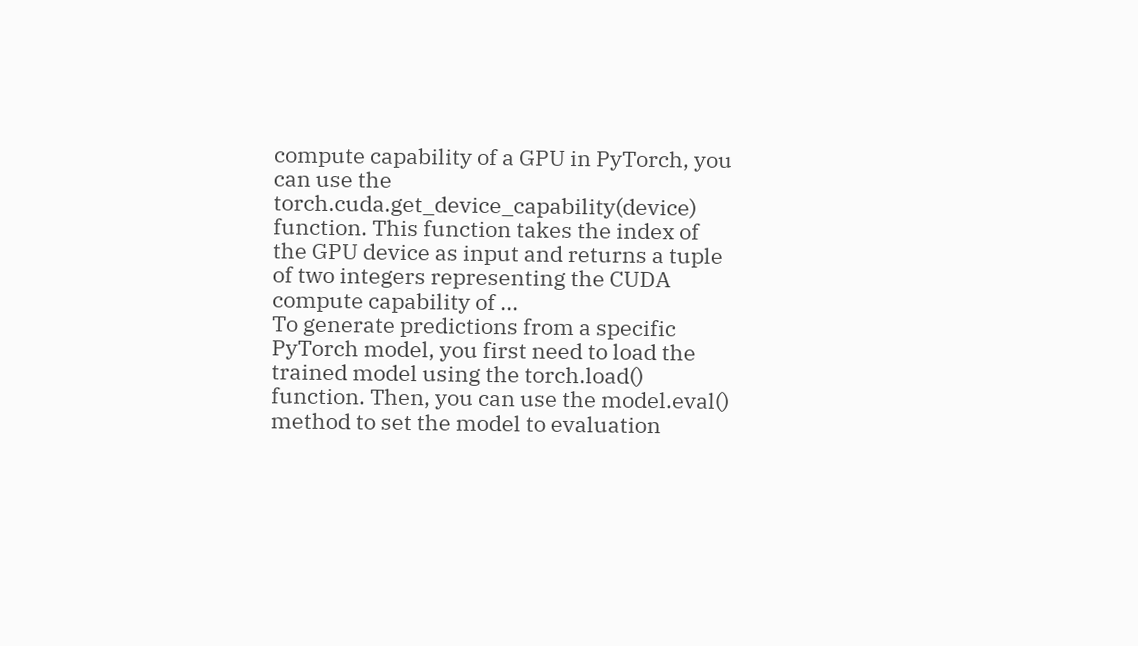compute capability of a GPU in PyTorch, you can use the torch.cuda.get_device_capability(device) function. This function takes the index of the GPU device as input and returns a tuple of two integers representing the CUDA compute capability of ...
To generate predictions from a specific PyTorch model, you first need to load the trained model using the torch.load() function. Then, you can use the model.eval() method to set the model to evaluation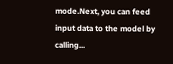mode.Next, you can feed input data to the model by calling...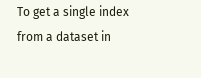To get a single index from a dataset in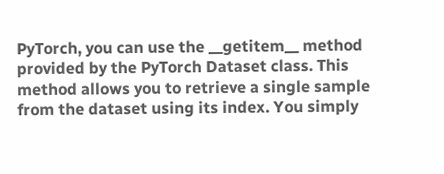PyTorch, you can use the __getitem__ method provided by the PyTorch Dataset class. This method allows you to retrieve a single sample from the dataset using its index. You simply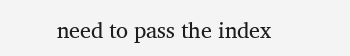need to pass the index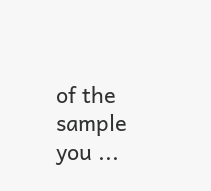of the sample you ...